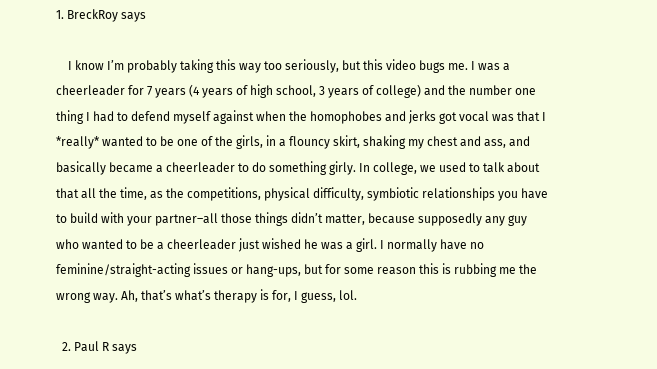1. BreckRoy says

    I know I’m probably taking this way too seriously, but this video bugs me. I was a cheerleader for 7 years (4 years of high school, 3 years of college) and the number one thing I had to defend myself against when the homophobes and jerks got vocal was that I *really* wanted to be one of the girls, in a flouncy skirt, shaking my chest and ass, and basically became a cheerleader to do something girly. In college, we used to talk about that all the time, as the competitions, physical difficulty, symbiotic relationships you have to build with your partner–all those things didn’t matter, because supposedly any guy who wanted to be a cheerleader just wished he was a girl. I normally have no feminine/straight-acting issues or hang-ups, but for some reason this is rubbing me the wrong way. Ah, that’s what’s therapy is for, I guess, lol.

  2. Paul R says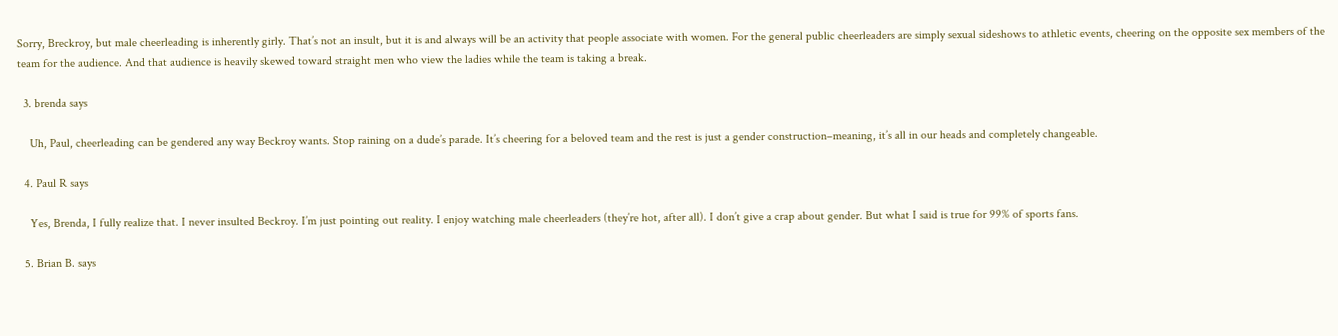Sorry, Breckroy, but male cheerleading is inherently girly. That’s not an insult, but it is and always will be an activity that people associate with women. For the general public cheerleaders are simply sexual sideshows to athletic events, cheering on the opposite sex members of the team for the audience. And that audience is heavily skewed toward straight men who view the ladies while the team is taking a break.

  3. brenda says

    Uh, Paul, cheerleading can be gendered any way Beckroy wants. Stop raining on a dude’s parade. It’s cheering for a beloved team and the rest is just a gender construction–meaning, it’s all in our heads and completely changeable.

  4. Paul R says

    Yes, Brenda, I fully realize that. I never insulted Beckroy. I’m just pointing out reality. I enjoy watching male cheerleaders (they’re hot, after all). I don’t give a crap about gender. But what I said is true for 99% of sports fans.

  5. Brian B. says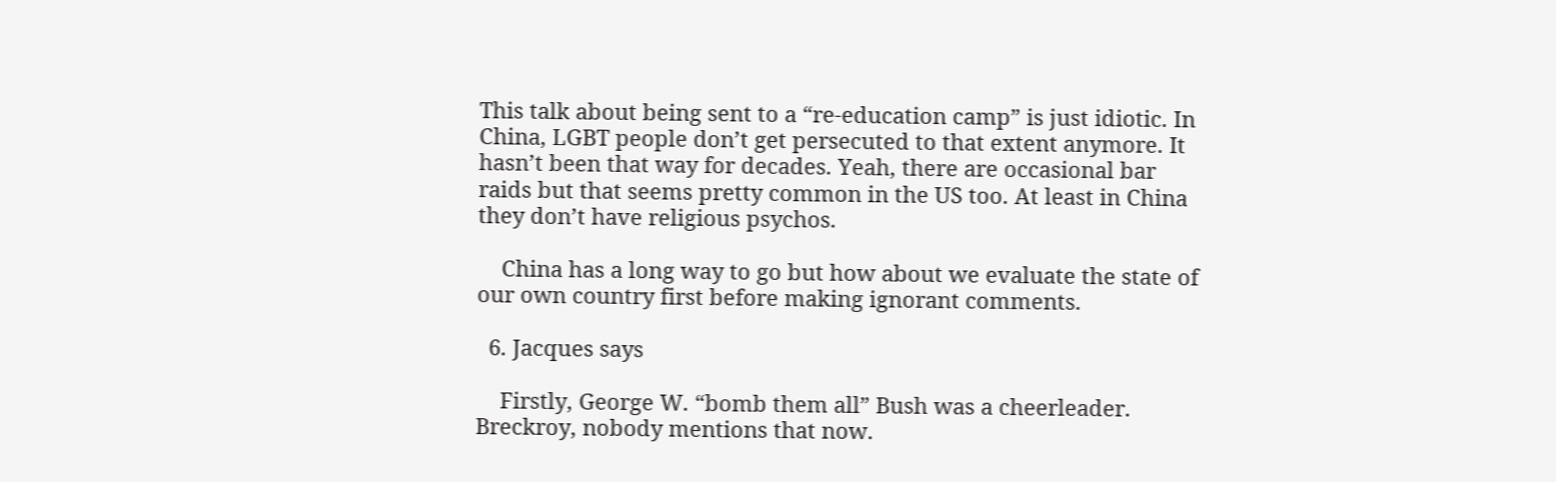This talk about being sent to a “re-education camp” is just idiotic. In China, LGBT people don’t get persecuted to that extent anymore. It hasn’t been that way for decades. Yeah, there are occasional bar raids but that seems pretty common in the US too. At least in China they don’t have religious psychos.

    China has a long way to go but how about we evaluate the state of our own country first before making ignorant comments.

  6. Jacques says

    Firstly, George W. “bomb them all” Bush was a cheerleader. Breckroy, nobody mentions that now.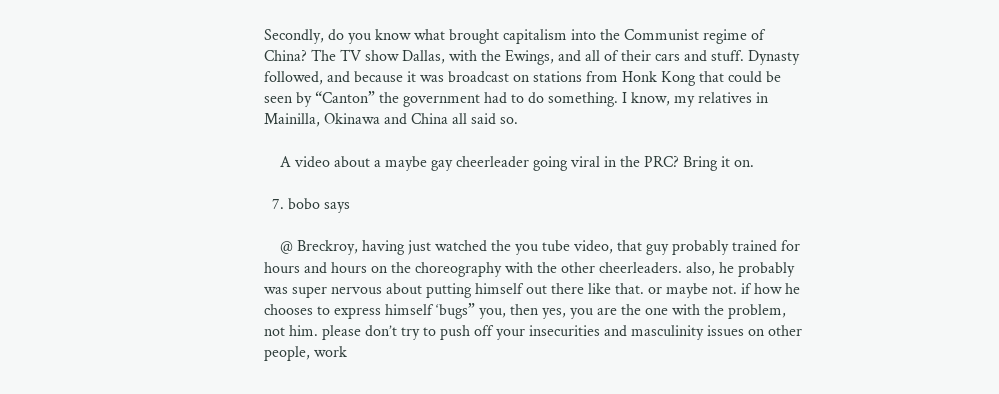Secondly, do you know what brought capitalism into the Communist regime of China? The TV show Dallas, with the Ewings, and all of their cars and stuff. Dynasty followed, and because it was broadcast on stations from Honk Kong that could be seen by “Canton” the government had to do something. I know, my relatives in Mainilla, Okinawa and China all said so.

    A video about a maybe gay cheerleader going viral in the PRC? Bring it on.

  7. bobo says

    @ Breckroy, having just watched the you tube video, that guy probably trained for hours and hours on the choreography with the other cheerleaders. also, he probably was super nervous about putting himself out there like that. or maybe not. if how he chooses to express himself ‘bugs” you, then yes, you are the one with the problem, not him. please don’t try to push off your insecurities and masculinity issues on other people, work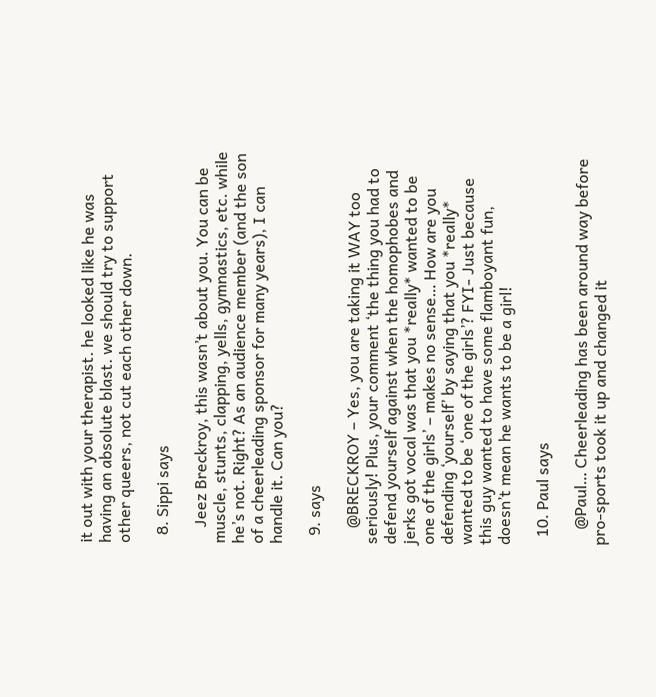it out with your therapist. he looked like he was having an absolute blast. we should try to support other queers, not cut each other down.

  8. Sippi says

    Jeez Breckroy, this wasn’t about you. You can be muscle, stunts, clapping, yells, gymnastics, etc. while he’s not. Right? As an audience member (and the son of a cheerleading sponsor for many years), I can handle it. Can you?

  9. says

    @BRECKROY – Yes, you are taking it WAY too seriously! Plus, your comment ‘the thing you had to defend yourself against when the homophobes and jerks got vocal was that you *really* wanted to be one of the girls’ – makes no sense… How are you defending ‘yourself’ by saying that you *really* wanted to be ‘one of the girls’? FYI- Just because this guy wanted to have some flamboyant fun, doesn’t mean he wants to be a girl!

  10. Paul says

    @Paul… Cheerleading has been around way before pro-sports took it up and changed it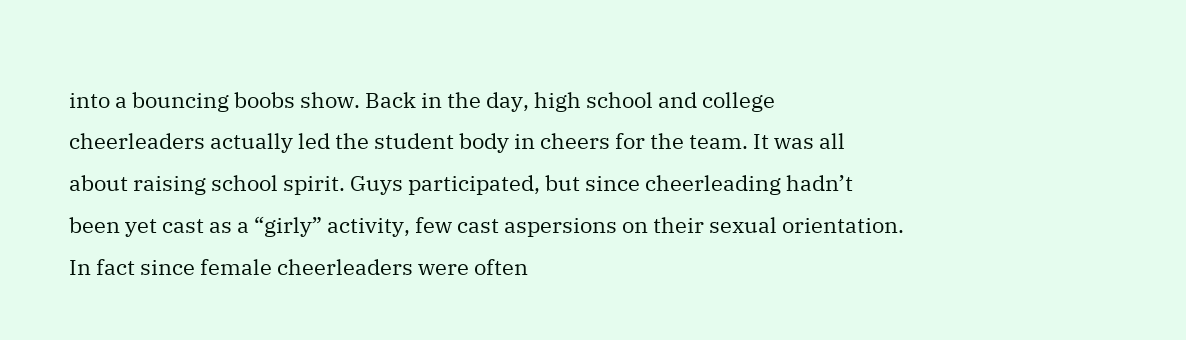into a bouncing boobs show. Back in the day, high school and college cheerleaders actually led the student body in cheers for the team. It was all about raising school spirit. Guys participated, but since cheerleading hadn’t been yet cast as a “girly” activity, few cast aspersions on their sexual orientation. In fact since female cheerleaders were often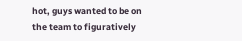hot, guys wanted to be on the team to figuratively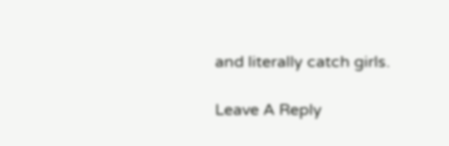and literally catch girls.

Leave A Reply